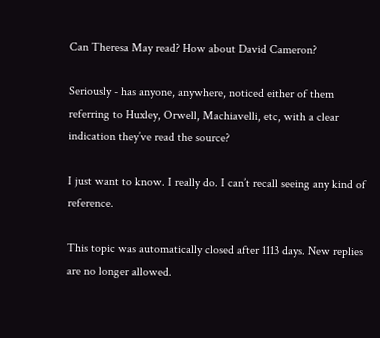Can Theresa May read? How about David Cameron?

Seriously - has anyone, anywhere, noticed either of them referring to Huxley, Orwell, Machiavelli, etc, with a clear indication they’ve read the source?

I just want to know. I really do. I can’t recall seeing any kind of reference.

This topic was automatically closed after 1113 days. New replies are no longer allowed.